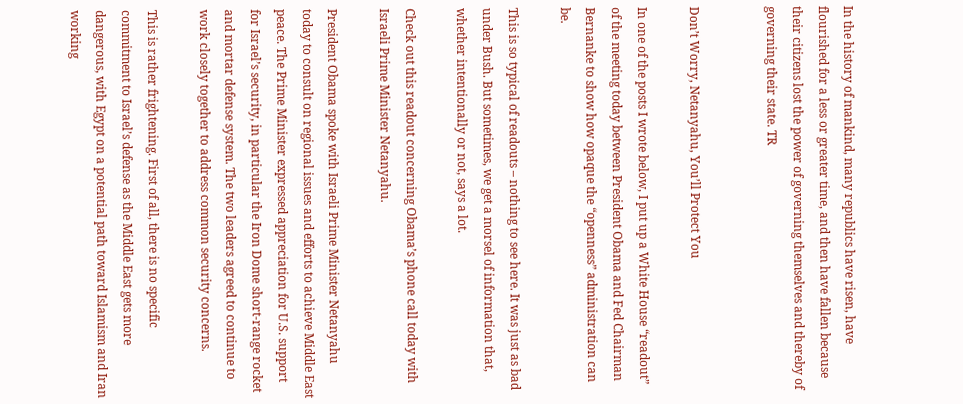In the history of mankind, many republics have risen, have flourished for a less or greater time, and then have fallen because their citizens lost the power of governing themselves and thereby of governing their state. TR


Don’t Worry, Netanyahu, You’ll Protect You

In one of the posts I wrote below, I put up a White House “readout” of the meeting today between President Obama and Fed Chairman Bernanke to show how opaque the “openness” administration can be.

This is so typical of readouts – nothing to see here. It was just as bad under Bush. But sometimes, we get a morsel of information that, whether intentionally or not, says a lot.

Check out this readout concerning Obama’s phone call today with Israeli Prime Minister Netanyahu.

President Obama spoke with Israeli Prime Minister Netanyahu today to consult on regional issues and efforts to achieve Middle East peace. The Prime Minister expressed appreciation for U.S. support for Israel’s security, in particular the Iron Dome short-range rocket and mortar defense system. The two leaders agreed to continue to work closely together to address common security concerns.

This is rather frightening. First of all, there is no specific commitment to Israel’s defense as the Middle East gets more dangerous, with Egypt on a potential path toward Islamism and Iran working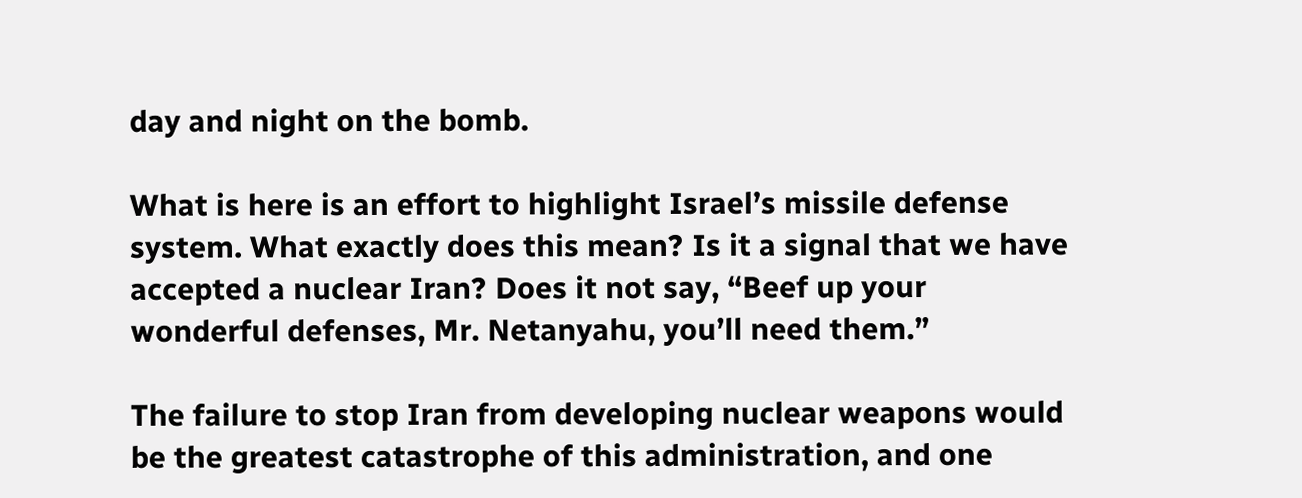day and night on the bomb.

What is here is an effort to highlight Israel’s missile defense system. What exactly does this mean? Is it a signal that we have accepted a nuclear Iran? Does it not say, “Beef up your wonderful defenses, Mr. Netanyahu, you’ll need them.”

The failure to stop Iran from developing nuclear weapons would be the greatest catastrophe of this administration, and one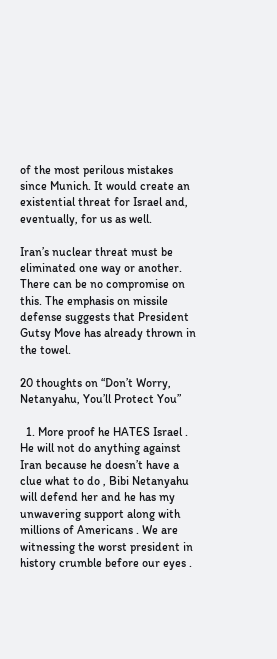of the most perilous mistakes since Munich. It would create an existential threat for Israel and, eventually, for us as well.

Iran’s nuclear threat must be eliminated one way or another. There can be no compromise on this. The emphasis on missile defense suggests that President Gutsy Move has already thrown in the towel.

20 thoughts on “Don’t Worry, Netanyahu, You’ll Protect You”

  1. More proof he HATES Israel . He will not do anything against Iran because he doesn’t have a clue what to do , Bibi Netanyahu will defend her and he has my unwavering support along with millions of Americans . We are witnessing the worst president in history crumble before our eyes .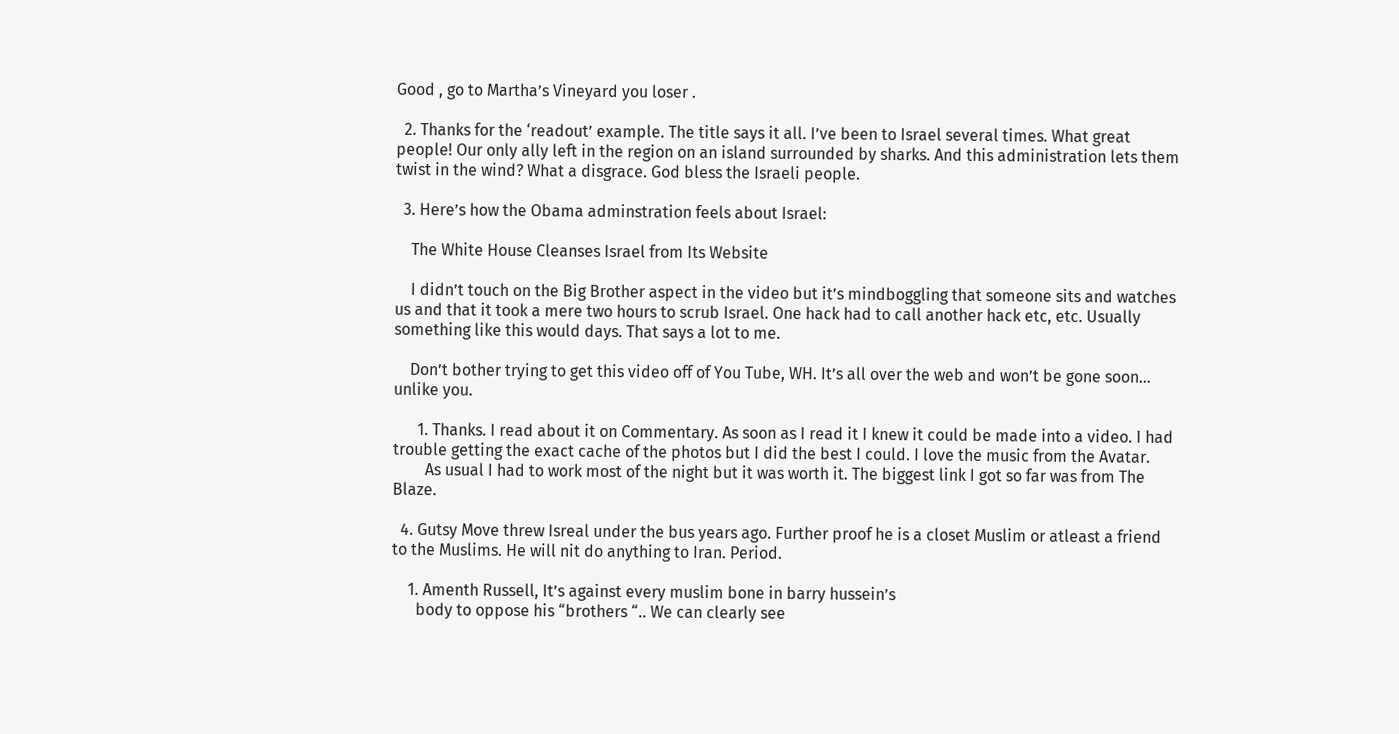Good , go to Martha’s Vineyard you loser .

  2. Thanks for the ‘readout’ example. The title says it all. I’ve been to Israel several times. What great people! Our only ally left in the region on an island surrounded by sharks. And this administration lets them twist in the wind? What a disgrace. God bless the Israeli people.

  3. Here’s how the Obama adminstration feels about Israel:

    The White House Cleanses Israel from Its Website

    I didn’t touch on the Big Brother aspect in the video but it’s mindboggling that someone sits and watches us and that it took a mere two hours to scrub Israel. One hack had to call another hack etc, etc. Usually something like this would days. That says a lot to me.

    Don’t bother trying to get this video off of You Tube, WH. It’s all over the web and won’t be gone soon… unlike you.

      1. Thanks. I read about it on Commentary. As soon as I read it I knew it could be made into a video. I had trouble getting the exact cache of the photos but I did the best I could. I love the music from the Avatar.
        As usual I had to work most of the night but it was worth it. The biggest link I got so far was from The Blaze.

  4. Gutsy Move threw Isreal under the bus years ago. Further proof he is a closet Muslim or atleast a friend to the Muslims. He will nit do anything to Iran. Period.

    1. Amenth Russell, It’s against every muslim bone in barry hussein’s
      body to oppose his “brothers “.. We can clearly see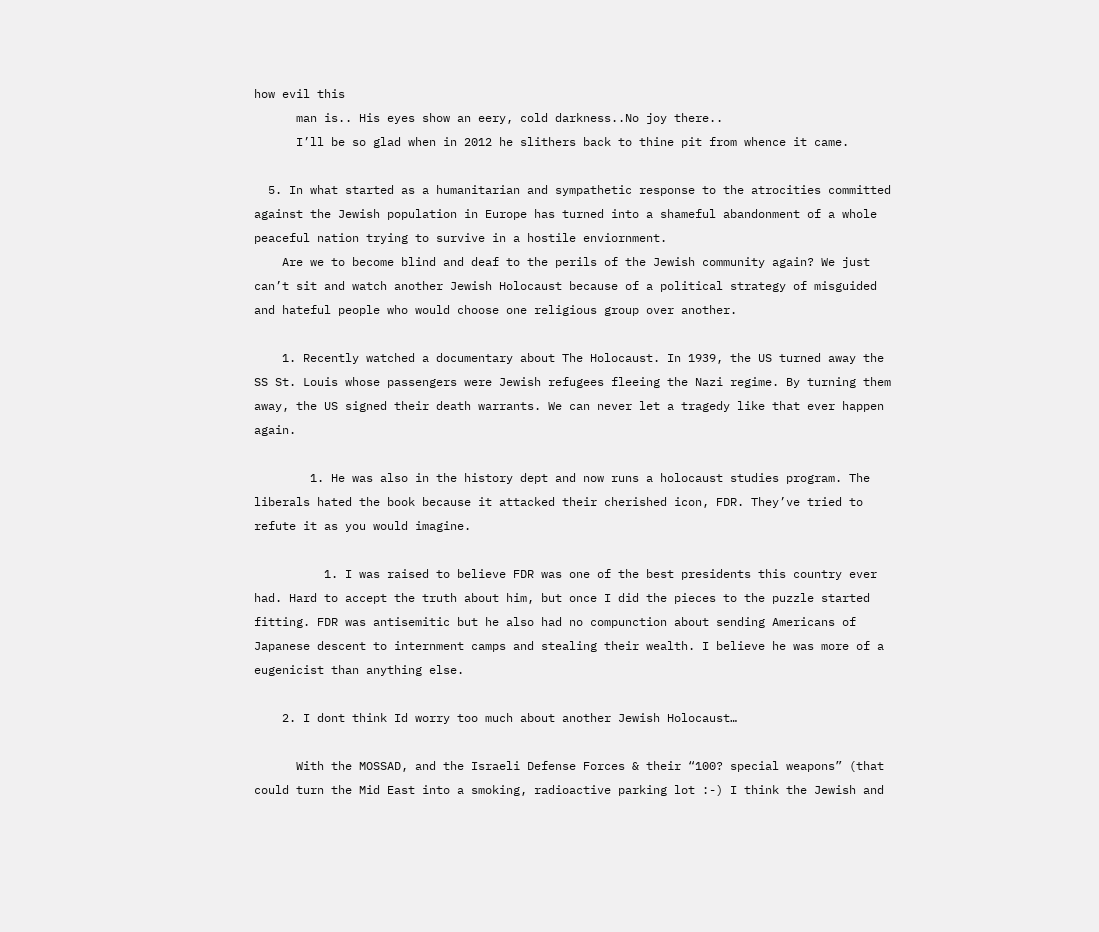how evil this
      man is.. His eyes show an eery, cold darkness..No joy there..
      I’ll be so glad when in 2012 he slithers back to thine pit from whence it came.

  5. In what started as a humanitarian and sympathetic response to the atrocities committed against the Jewish population in Europe has turned into a shameful abandonment of a whole peaceful nation trying to survive in a hostile enviornment.
    Are we to become blind and deaf to the perils of the Jewish community again? We just can’t sit and watch another Jewish Holocaust because of a political strategy of misguided and hateful people who would choose one religious group over another.

    1. Recently watched a documentary about The Holocaust. In 1939, the US turned away the SS St. Louis whose passengers were Jewish refugees fleeing the Nazi regime. By turning them away, the US signed their death warrants. We can never let a tragedy like that ever happen again.

        1. He was also in the history dept and now runs a holocaust studies program. The liberals hated the book because it attacked their cherished icon, FDR. They’ve tried to refute it as you would imagine.

          1. I was raised to believe FDR was one of the best presidents this country ever had. Hard to accept the truth about him, but once I did the pieces to the puzzle started fitting. FDR was antisemitic but he also had no compunction about sending Americans of Japanese descent to internment camps and stealing their wealth. I believe he was more of a eugenicist than anything else.

    2. I dont think Id worry too much about another Jewish Holocaust…

      With the MOSSAD, and the Israeli Defense Forces & their “100? special weapons” (that could turn the Mid East into a smoking, radioactive parking lot :-) I think the Jewish and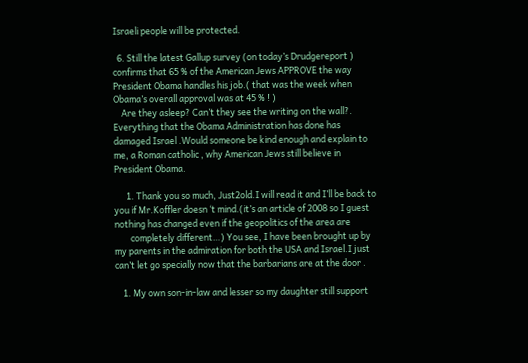Israeli people will be protected.

  6. Still the latest Gallup survey (on today’s Drudgereport ) confirms that 65 % of the American Jews APPROVE the way President Obama handles his job.( that was the week when Obama’s overall approval was at 45 % ! )
    Are they asleep? Can’t they see the writing on the wall?. Everything that the Obama Administration has done has damaged Israel .Would someone be kind enough and explain to me, a Roman catholic , why American Jews still believe in President Obama.

      1. Thank you so much, Just2old.I will read it and I’ll be back to you if Mr.Koffler doesn ‘t mind.(it’s an article of 2008 so I guest nothing has changed even if the geopolitics of the area are
        completely different…) You see, I have been brought up by my parents in the admiration for both the USA and Israel.I just can’t let go specially now that the barbarians are at the door .

    1. My own son-in-law and lesser so my daughter still support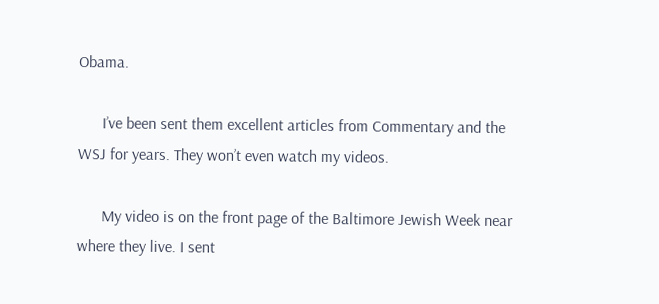Obama.

      I’ve been sent them excellent articles from Commentary and the WSJ for years. They won’t even watch my videos.

      My video is on the front page of the Baltimore Jewish Week near where they live. I sent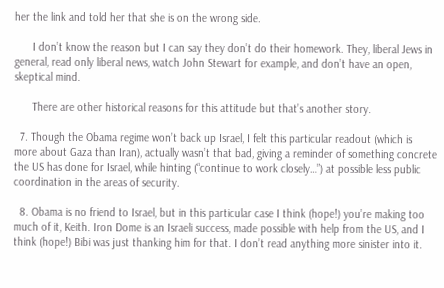her the link and told her that she is on the wrong side.

      I don’t know the reason but I can say they don’t do their homework. They, liberal Jews in general, read only liberal news, watch John Stewart for example, and don’t have an open, skeptical mind.

      There are other historical reasons for this attitude but that’s another story.

  7. Though the Obama regime won’t back up Israel, I felt this particular readout (which is more about Gaza than Iran), actually wasn’t that bad, giving a reminder of something concrete the US has done for Israel, while hinting (“continue to work closely…”) at possible less public coordination in the areas of security.

  8. Obama is no friend to Israel, but in this particular case I think (hope!) you’re making too much of it, Keith. Iron Dome is an Israeli success, made possible with help from the US, and I think (hope!) Bibi was just thanking him for that. I don’t read anything more sinister into it.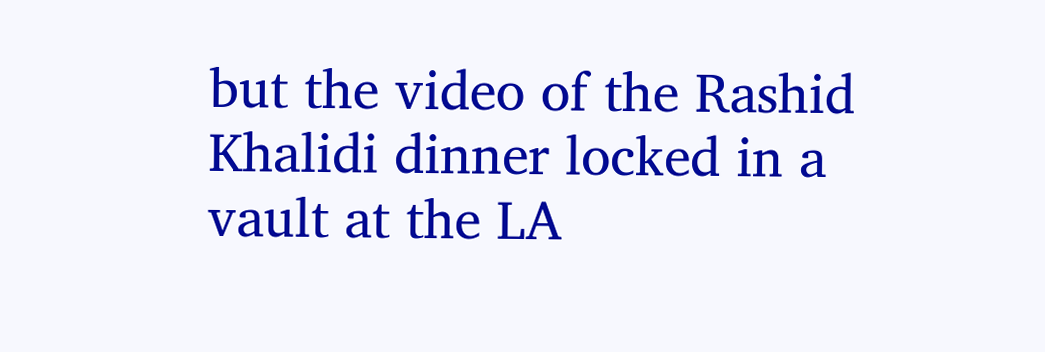but the video of the Rashid Khalidi dinner locked in a vault at the LA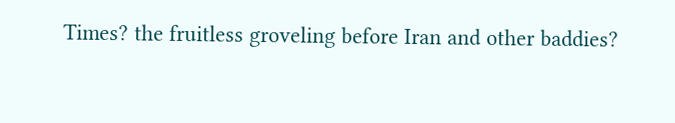Times? the fruitless groveling before Iran and other baddies?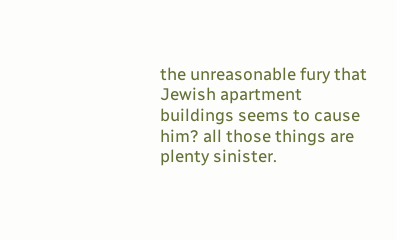the unreasonable fury that Jewish apartment buildings seems to cause him? all those things are plenty sinister.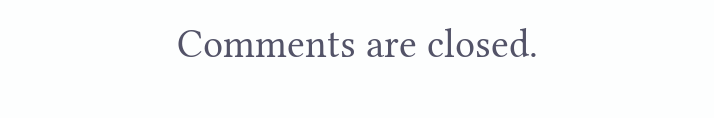Comments are closed.